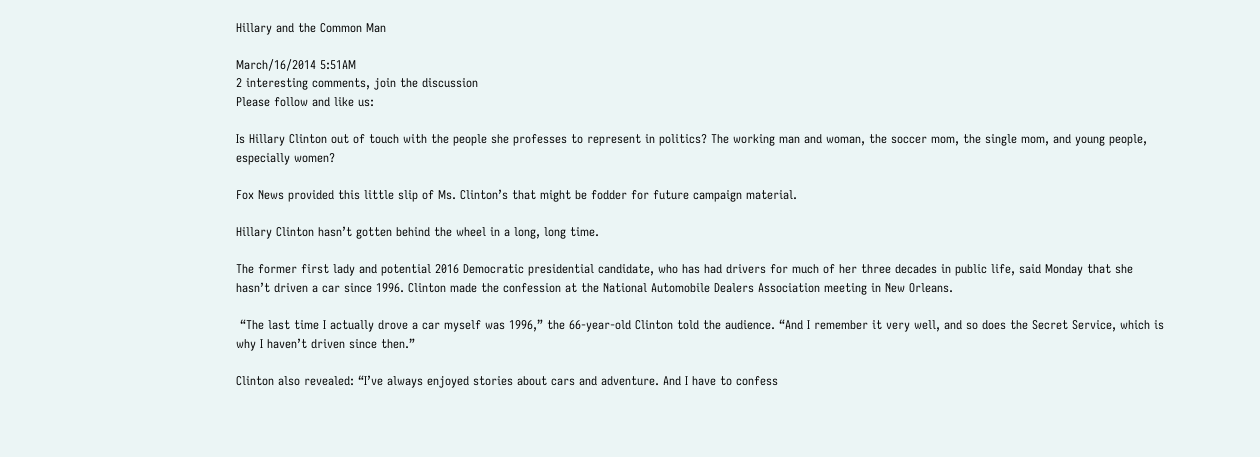Hillary and the Common Man

March/16/2014 5:51AM
2 interesting comments, join the discussion
Please follow and like us:

Is Hillary Clinton out of touch with the people she professes to represent in politics? The working man and woman, the soccer mom, the single mom, and young people, especially women?

Fox News provided this little slip of Ms. Clinton’s that might be fodder for future campaign material.

Hillary Clinton hasn’t gotten behind the wheel in a long, long time.

The former first lady and potential 2016 Democratic presidential candidate, who has had drivers for much of her three decades in public life, said Monday that she hasn’t driven a car since 1996. Clinton made the confession at the National Automobile Dealers Association meeting in New Orleans.

 “The last time I actually drove a car myself was 1996,” the 66-year-old Clinton told the audience. “And I remember it very well, and so does the Secret Service, which is why I haven’t driven since then.”

Clinton also revealed: “I’ve always enjoyed stories about cars and adventure. And I have to confess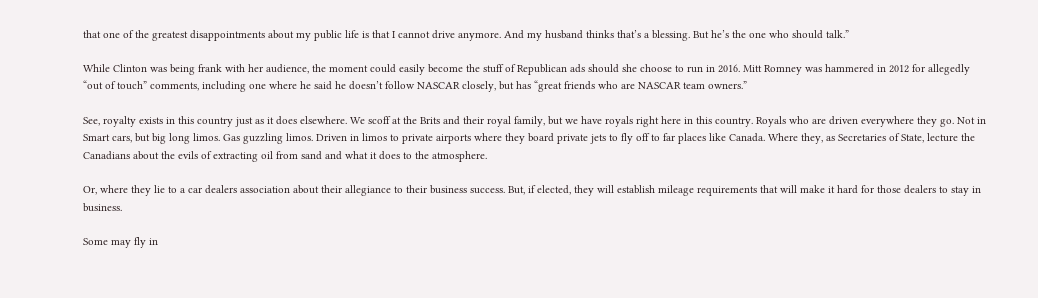that one of the greatest disappointments about my public life is that I cannot drive anymore. And my husband thinks that’s a blessing. But he’s the one who should talk.”

While Clinton was being frank with her audience, the moment could easily become the stuff of Republican ads should she choose to run in 2016. Mitt Romney was hammered in 2012 for allegedly “out of touch” comments, including one where he said he doesn’t follow NASCAR closely, but has “great friends who are NASCAR team owners.”

See, royalty exists in this country just as it does elsewhere. We scoff at the Brits and their royal family, but we have royals right here in this country. Royals who are driven everywhere they go. Not in Smart cars, but big long limos. Gas guzzling limos. Driven in limos to private airports where they board private jets to fly off to far places like Canada. Where they, as Secretaries of State, lecture the Canadians about the evils of extracting oil from sand and what it does to the atmosphere.

Or, where they lie to a car dealers association about their allegiance to their business success. But, if elected, they will establish mileage requirements that will make it hard for those dealers to stay in business.

Some may fly in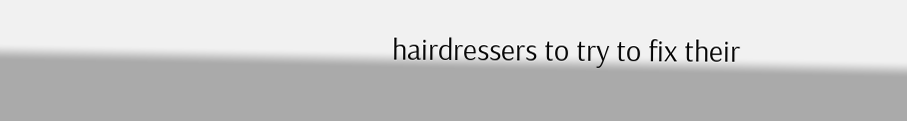hairdressers to try to fix their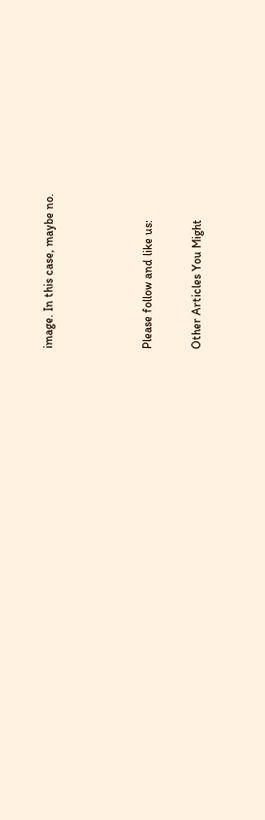image. In this case, maybe no.



Please follow and like us:

Other Articles You Might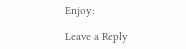Enjoy:

Leave a Reply